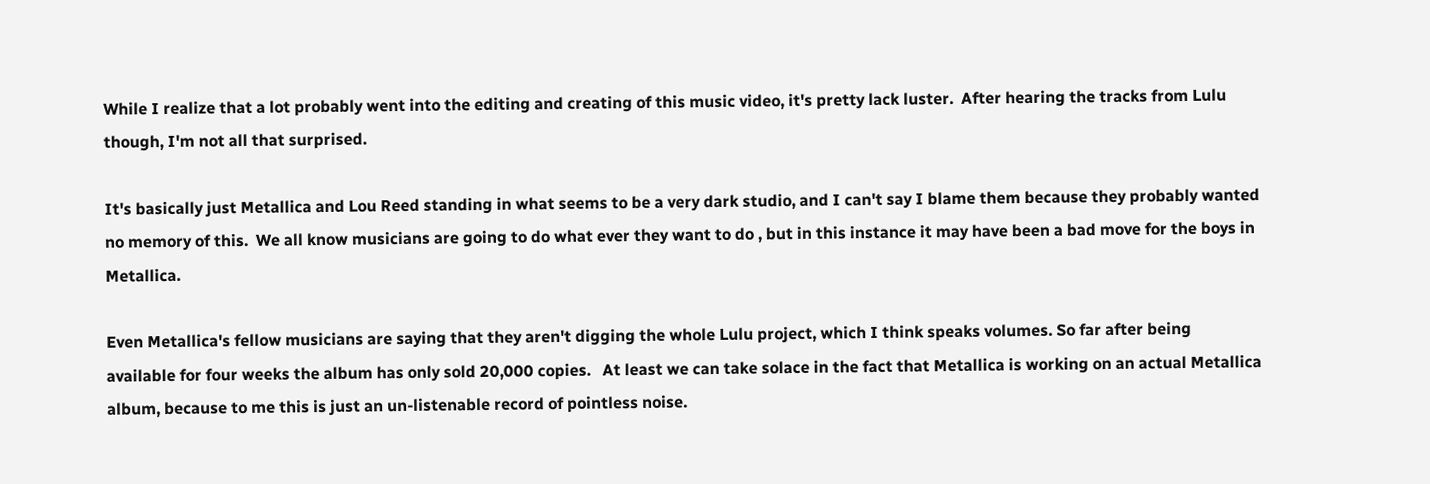While I realize that a lot probably went into the editing and creating of this music video, it's pretty lack luster.  After hearing the tracks from Lulu though, I'm not all that surprised.

It's basically just Metallica and Lou Reed standing in what seems to be a very dark studio, and I can't say I blame them because they probably wanted no memory of this.  We all know musicians are going to do what ever they want to do , but in this instance it may have been a bad move for the boys in Metallica.

Even Metallica's fellow musicians are saying that they aren't digging the whole Lulu project, which I think speaks volumes. So far after being available for four weeks the album has only sold 20,000 copies.   At least we can take solace in the fact that Metallica is working on an actual Metallica album, because to me this is just an un-listenable record of pointless noise.